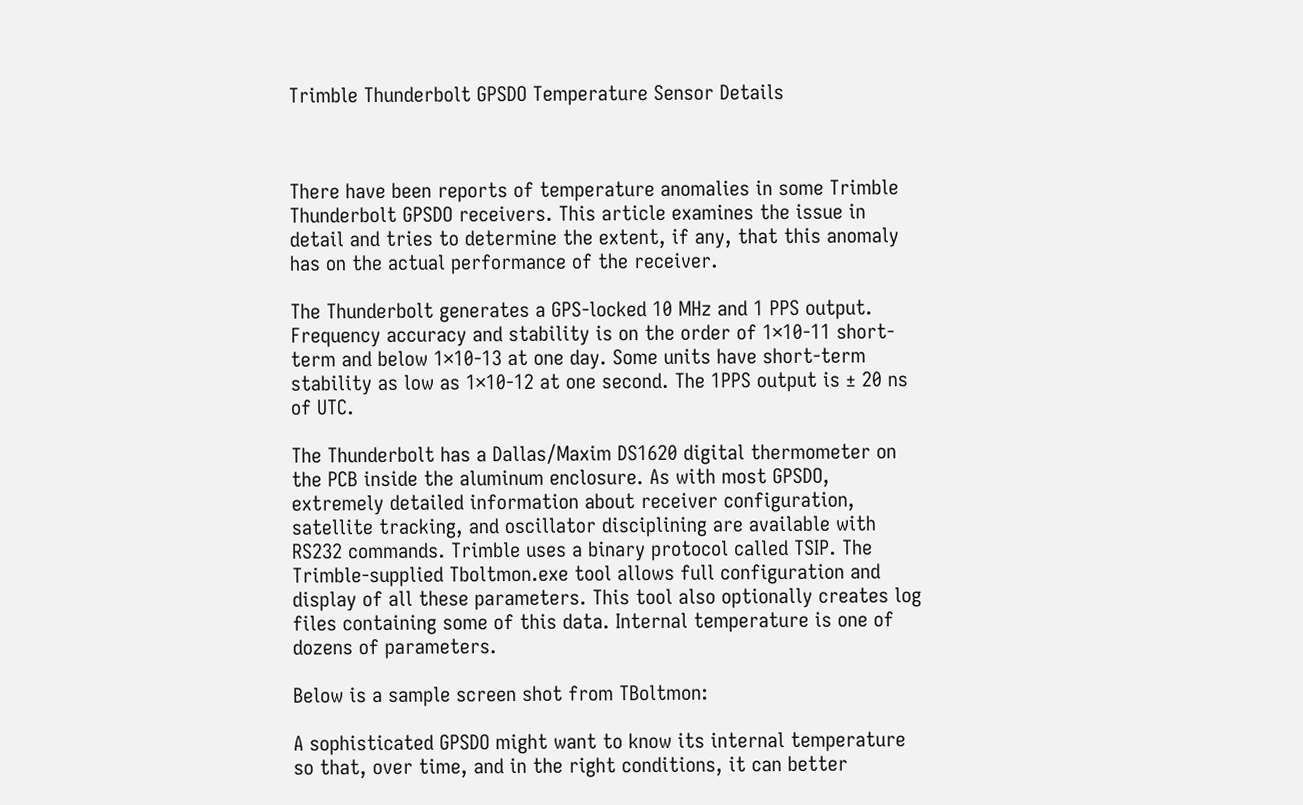Trimble Thunderbolt GPSDO Temperature Sensor Details



There have been reports of temperature anomalies in some Trimble Thunderbolt GPSDO receivers. This article examines the issue in detail and tries to determine the extent, if any, that this anomaly has on the actual performance of the receiver.

The Thunderbolt generates a GPS-locked 10 MHz and 1 PPS output. Frequency accuracy and stability is on the order of 1×10-11 short-term and below 1×10-13 at one day. Some units have short-term stability as low as 1×10-12 at one second. The 1PPS output is ± 20 ns of UTC.

The Thunderbolt has a Dallas/Maxim DS1620 digital thermometer on the PCB inside the aluminum enclosure. As with most GPSDO, extremely detailed information about receiver configuration, satellite tracking, and oscillator disciplining are available with RS232 commands. Trimble uses a binary protocol called TSIP. The Trimble-supplied Tboltmon.exe tool allows full configuration and display of all these parameters. This tool also optionally creates log files containing some of this data. Internal temperature is one of dozens of parameters.

Below is a sample screen shot from TBoltmon:

A sophisticated GPSDO might want to know its internal temperature so that, over time, and in the right conditions, it can better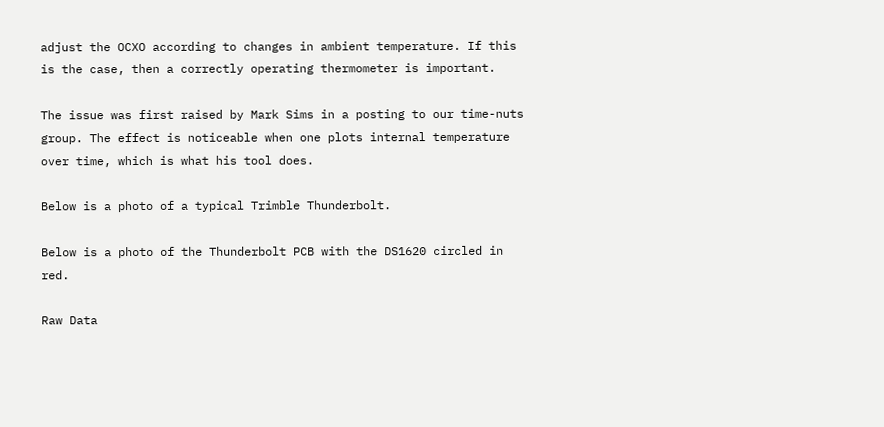adjust the OCXO according to changes in ambient temperature. If this is the case, then a correctly operating thermometer is important.

The issue was first raised by Mark Sims in a posting to our time-nuts group. The effect is noticeable when one plots internal temperature over time, which is what his tool does.

Below is a photo of a typical Trimble Thunderbolt.

Below is a photo of the Thunderbolt PCB with the DS1620 circled in red.

Raw Data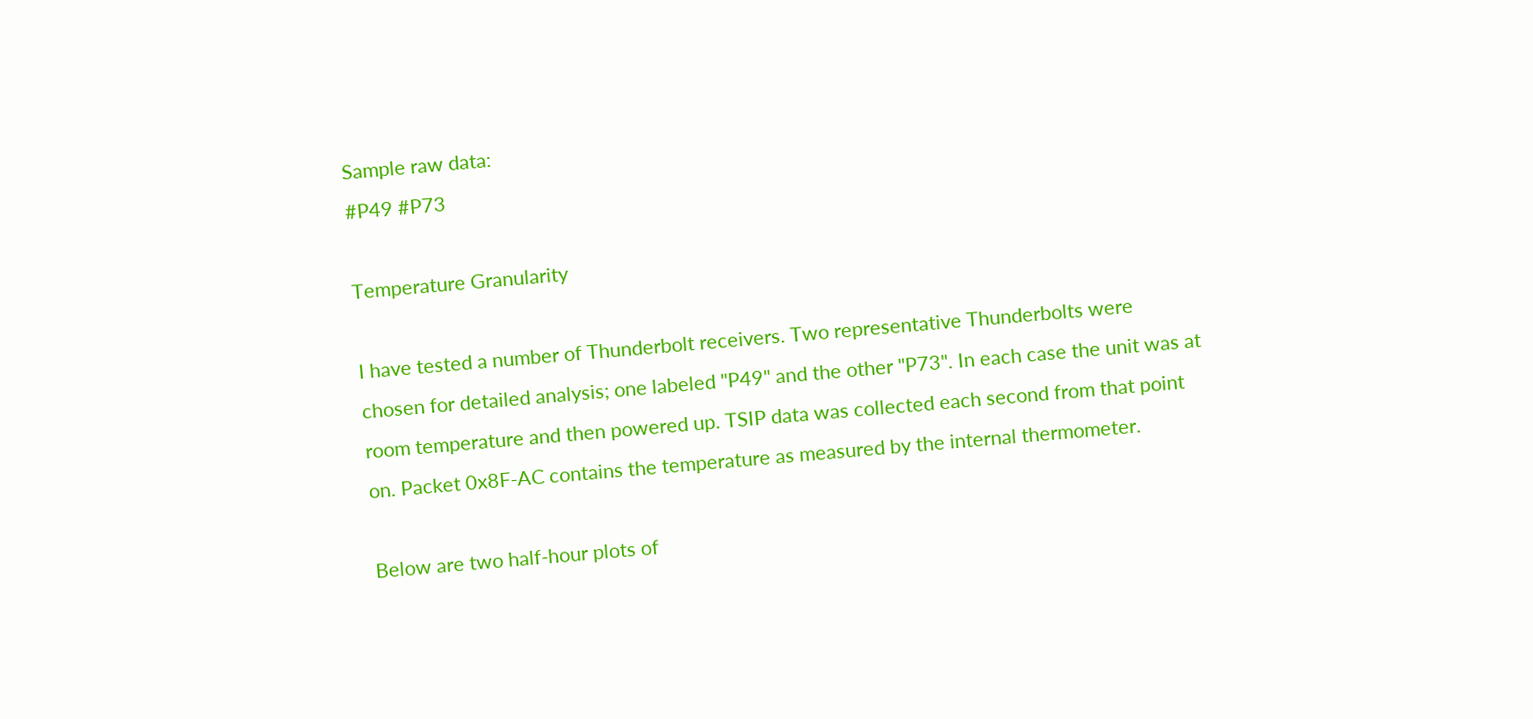Sample raw data:
#P49 #P73

Temperature Granularity

I have tested a number of Thunderbolt receivers. Two representative Thunderbolts were chosen for detailed analysis; one labeled "P49" and the other "P73". In each case the unit was at room temperature and then powered up. TSIP data was collected each second from that point on. Packet 0x8F-AC contains the temperature as measured by the internal thermometer.

Below are two half-hour plots of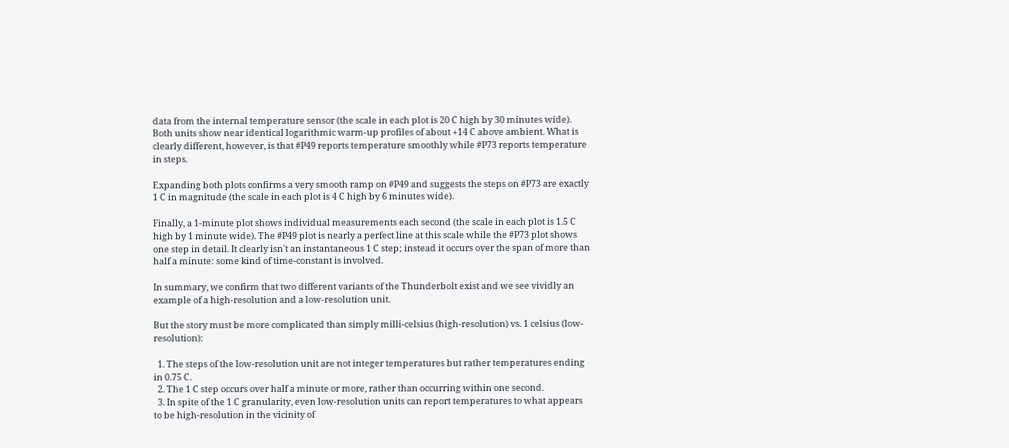data from the internal temperature sensor (the scale in each plot is 20 C high by 30 minutes wide). Both units show near identical logarithmic warm-up profiles of about +14 C above ambient. What is clearly different, however, is that #P49 reports temperature smoothly while #P73 reports temperature in steps.

Expanding both plots confirms a very smooth ramp on #P49 and suggests the steps on #P73 are exactly 1 C in magnitude (the scale in each plot is 4 C high by 6 minutes wide).

Finally, a 1-minute plot shows individual measurements each second (the scale in each plot is 1.5 C high by 1 minute wide). The #P49 plot is nearly a perfect line at this scale while the #P73 plot shows one step in detail. It clearly isn't an instantaneous 1 C step; instead it occurs over the span of more than half a minute: some kind of time-constant is involved.

In summary, we confirm that two different variants of the Thunderbolt exist and we see vividly an example of a high-resolution and a low-resolution unit.

But the story must be more complicated than simply milli-celsius (high-resolution) vs. 1 celsius (low-resolution):

  1. The steps of the low-resolution unit are not integer temperatures but rather temperatures ending in 0.75 C.
  2. The 1 C step occurs over half a minute or more, rather than occurring within one second.
  3. In spite of the 1 C granularity, even low-resolution units can report temperatures to what appears to be high-resolution in the vicinity of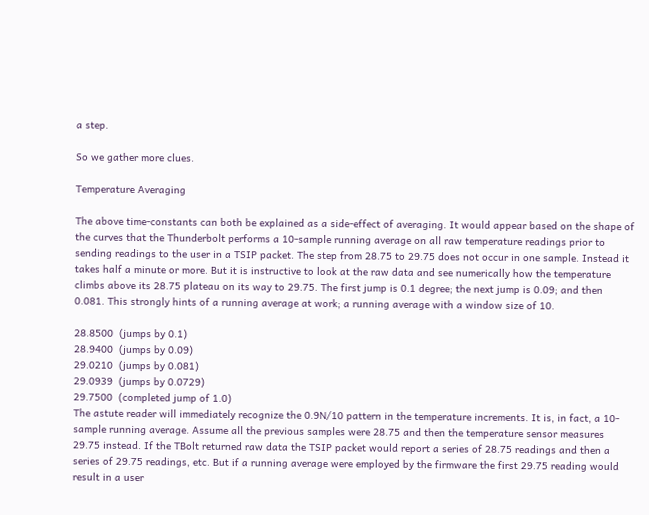a step.

So we gather more clues.

Temperature Averaging

The above time-constants can both be explained as a side-effect of averaging. It would appear based on the shape of the curves that the Thunderbolt performs a 10-sample running average on all raw temperature readings prior to sending readings to the user in a TSIP packet. The step from 28.75 to 29.75 does not occur in one sample. Instead it takes half a minute or more. But it is instructive to look at the raw data and see numerically how the temperature climbs above its 28.75 plateau on its way to 29.75. The first jump is 0.1 degree; the next jump is 0.09; and then 0.081. This strongly hints of a running average at work; a running average with a window size of 10.

28.8500  (jumps by 0.1)
28.9400  (jumps by 0.09)
29.0210  (jumps by 0.081)
29.0939  (jumps by 0.0729)
29.7500  (completed jump of 1.0)
The astute reader will immediately recognize the 0.9N/10 pattern in the temperature increments. It is, in fact, a 10-sample running average. Assume all the previous samples were 28.75 and then the temperature sensor measures 29.75 instead. If the TBolt returned raw data the TSIP packet would report a series of 28.75 readings and then a series of 29.75 readings, etc. But if a running average were employed by the firmware the first 29.75 reading would result in a user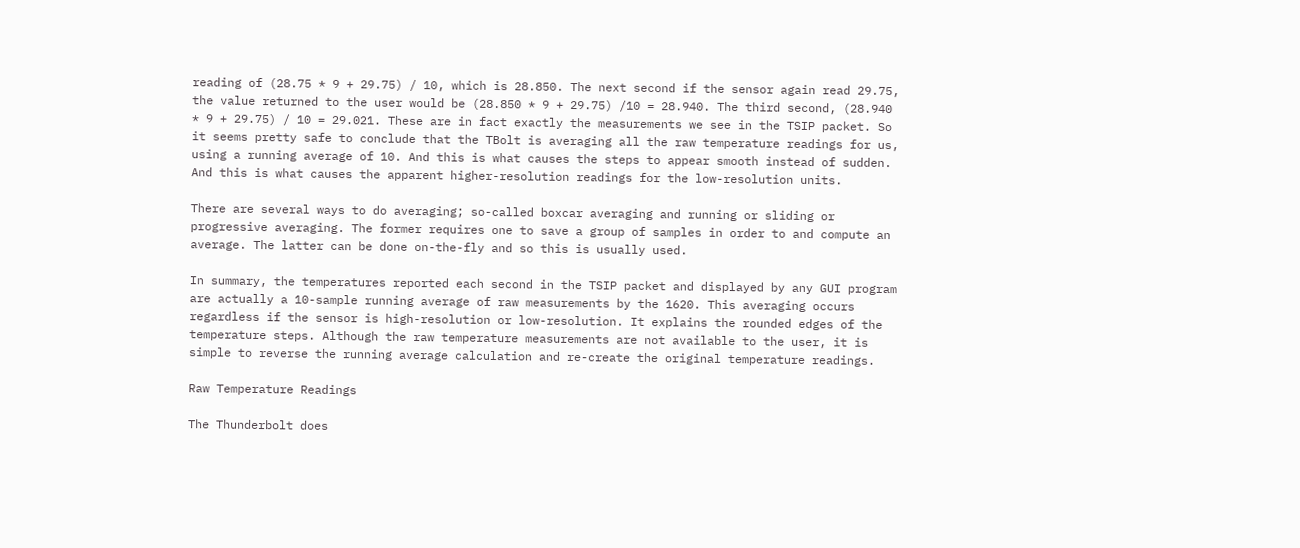reading of (28.75 * 9 + 29.75) / 10, which is 28.850. The next second if the sensor again read 29.75, the value returned to the user would be (28.850 * 9 + 29.75) /10 = 28.940. The third second, (28.940 * 9 + 29.75) / 10 = 29.021. These are in fact exactly the measurements we see in the TSIP packet. So it seems pretty safe to conclude that the TBolt is averaging all the raw temperature readings for us, using a running average of 10. And this is what causes the steps to appear smooth instead of sudden. And this is what causes the apparent higher-resolution readings for the low-resolution units.

There are several ways to do averaging; so-called boxcar averaging and running or sliding or progressive averaging. The former requires one to save a group of samples in order to and compute an average. The latter can be done on-the-fly and so this is usually used.

In summary, the temperatures reported each second in the TSIP packet and displayed by any GUI program are actually a 10-sample running average of raw measurements by the 1620. This averaging occurs regardless if the sensor is high-resolution or low-resolution. It explains the rounded edges of the temperature steps. Although the raw temperature measurements are not available to the user, it is simple to reverse the running average calculation and re-create the original temperature readings.

Raw Temperature Readings

The Thunderbolt does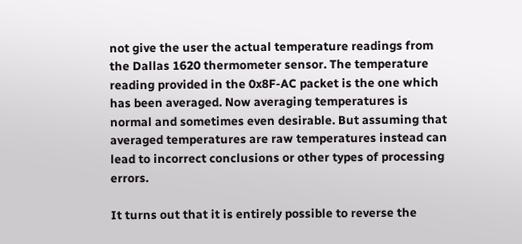not give the user the actual temperature readings from the Dallas 1620 thermometer sensor. The temperature reading provided in the 0x8F-AC packet is the one which has been averaged. Now averaging temperatures is normal and sometimes even desirable. But assuming that averaged temperatures are raw temperatures instead can lead to incorrect conclusions or other types of processing errors.

It turns out that it is entirely possible to reverse the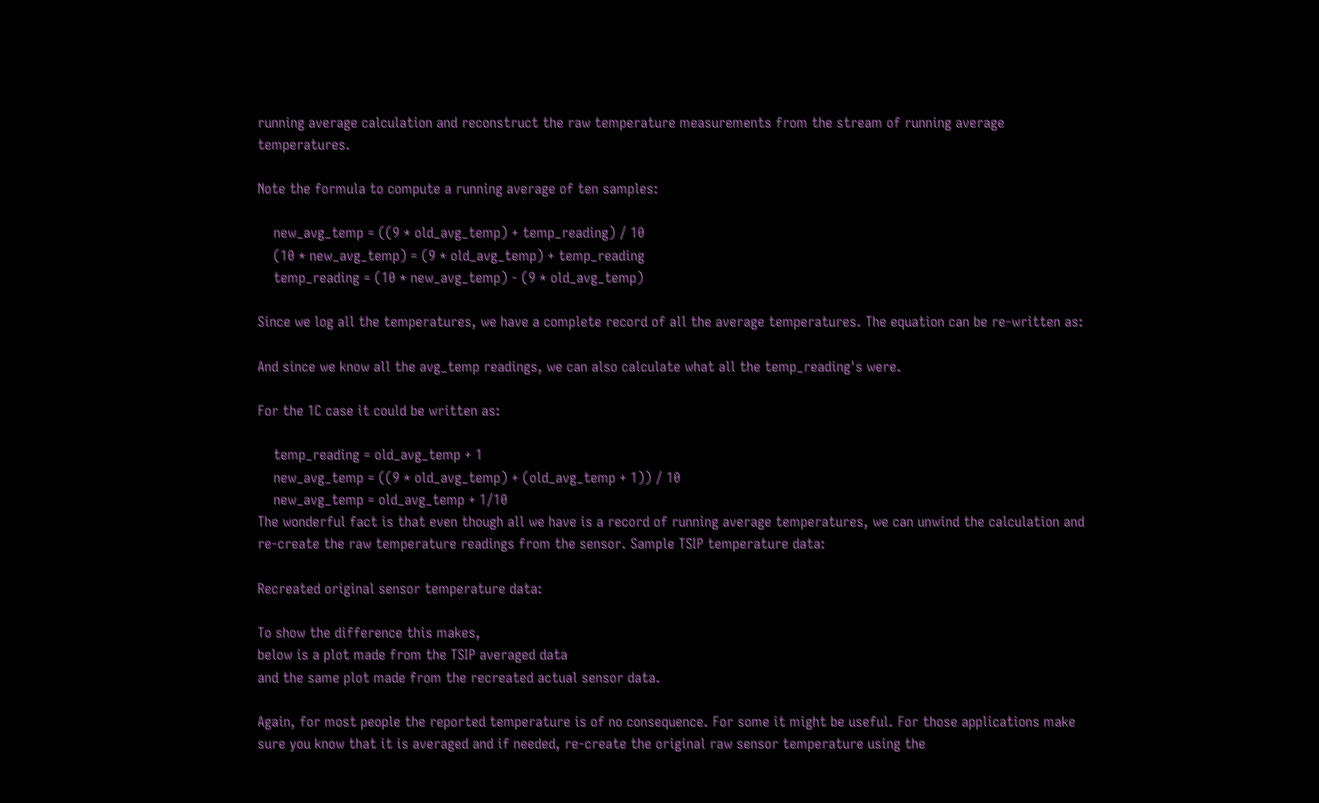running average calculation and reconstruct the raw temperature measurements from the stream of running average temperatures.

Note the formula to compute a running average of ten samples:

    new_avg_temp = ((9 * old_avg_temp) + temp_reading) / 10
    (10 * new_avg_temp) = (9 * old_avg_temp) + temp_reading
    temp_reading = (10 * new_avg_temp) - (9 * old_avg_temp)

Since we log all the temperatures, we have a complete record of all the average temperatures. The equation can be re-written as:

And since we know all the avg_temp readings, we can also calculate what all the temp_reading's were.

For the 1C case it could be written as:

    temp_reading = old_avg_temp + 1
    new_avg_temp = ((9 * old_avg_temp) + (old_avg_temp + 1)) / 10
    new_avg_temp = old_avg_temp + 1/10
The wonderful fact is that even though all we have is a record of running average temperatures, we can unwind the calculation and re-create the raw temperature readings from the sensor. Sample TSIP temperature data:

Recreated original sensor temperature data:

To show the difference this makes,
below is a plot made from the TSIP averaged data
and the same plot made from the recreated actual sensor data.

Again, for most people the reported temperature is of no consequence. For some it might be useful. For those applications make sure you know that it is averaged and if needed, re-create the original raw sensor temperature using the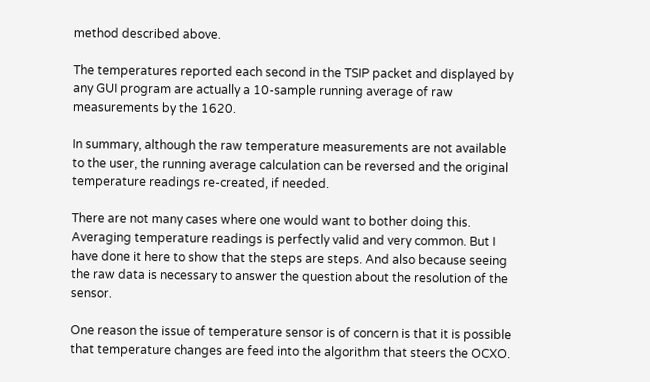method described above.

The temperatures reported each second in the TSIP packet and displayed by any GUI program are actually a 10-sample running average of raw measurements by the 1620.

In summary, although the raw temperature measurements are not available to the user, the running average calculation can be reversed and the original temperature readings re-created, if needed.

There are not many cases where one would want to bother doing this. Averaging temperature readings is perfectly valid and very common. But I have done it here to show that the steps are steps. And also because seeing the raw data is necessary to answer the question about the resolution of the sensor.

One reason the issue of temperature sensor is of concern is that it is possible that temperature changes are feed into the algorithm that steers the OCXO.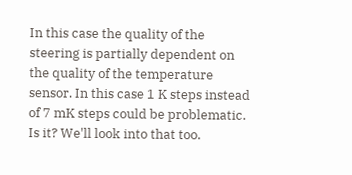In this case the quality of the steering is partially dependent on the quality of the temperature sensor. In this case 1 K steps instead of 7 mK steps could be problematic. Is it? We'll look into that too.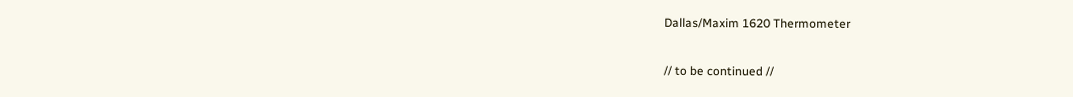Dallas/Maxim 1620 Thermometer

// to be continued //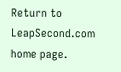Return to LeapSecond.com home page.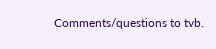Comments/questions to tvb.